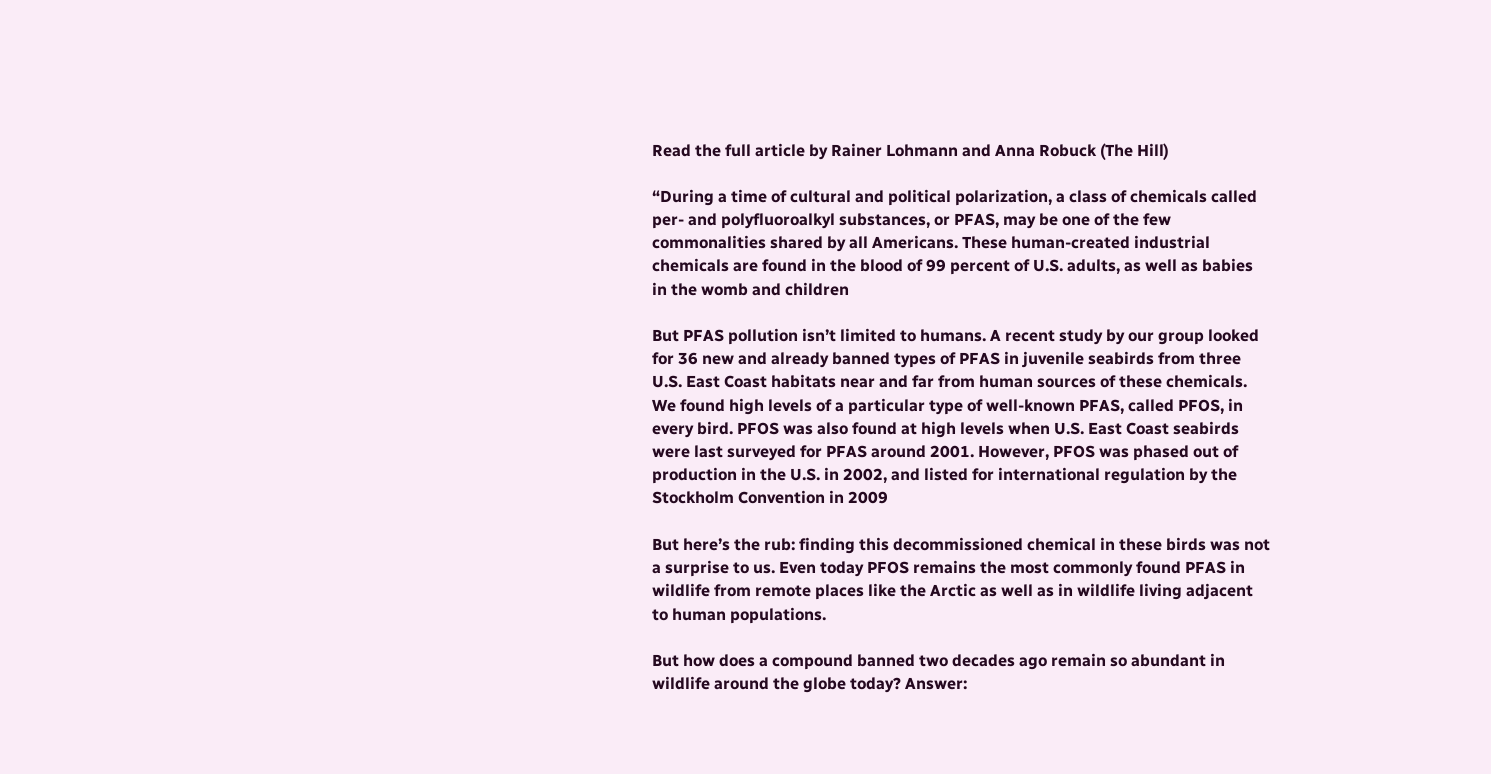Read the full article by Rainer Lohmann and Anna Robuck (The Hill)

“During a time of cultural and political polarization, a class of chemicals called per- and polyfluoroalkyl substances, or PFAS, may be one of the few commonalities shared by all Americans. These human-created industrial chemicals are found in the blood of 99 percent of U.S. adults, as well as babies in the womb and children

But PFAS pollution isn’t limited to humans. A recent study by our group looked for 36 new and already banned types of PFAS in juvenile seabirds from three U.S. East Coast habitats near and far from human sources of these chemicals. We found high levels of a particular type of well-known PFAS, called PFOS, in every bird. PFOS was also found at high levels when U.S. East Coast seabirds were last surveyed for PFAS around 2001. However, PFOS was phased out of production in the U.S. in 2002, and listed for international regulation by the Stockholm Convention in 2009

But here’s the rub: finding this decommissioned chemical in these birds was not a surprise to us. Even today PFOS remains the most commonly found PFAS in wildlife from remote places like the Arctic as well as in wildlife living adjacent to human populations.

But how does a compound banned two decades ago remain so abundant in wildlife around the globe today? Answer: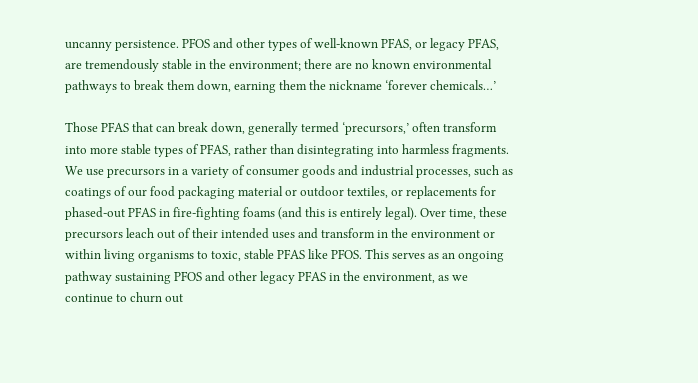uncanny persistence. PFOS and other types of well-known PFAS, or legacy PFAS, are tremendously stable in the environment; there are no known environmental pathways to break them down, earning them the nickname ‘forever chemicals…’

Those PFAS that can break down, generally termed ‘precursors,’ often transform into more stable types of PFAS, rather than disintegrating into harmless fragments. We use precursors in a variety of consumer goods and industrial processes, such as coatings of our food packaging material or outdoor textiles, or replacements for phased-out PFAS in fire-fighting foams (and this is entirely legal). Over time, these precursors leach out of their intended uses and transform in the environment or within living organisms to toxic, stable PFAS like PFOS. This serves as an ongoing pathway sustaining PFOS and other legacy PFAS in the environment, as we continue to churn out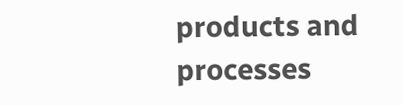products and processes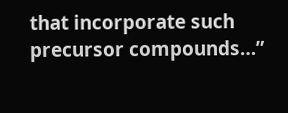that incorporate such precursor compounds…”